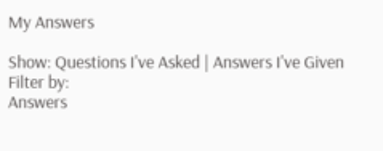My Answers

Show: Questions I've Asked | Answers I've Given
Filter by:
Answers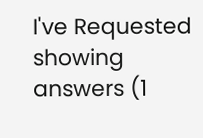I've Requested
showing answers (1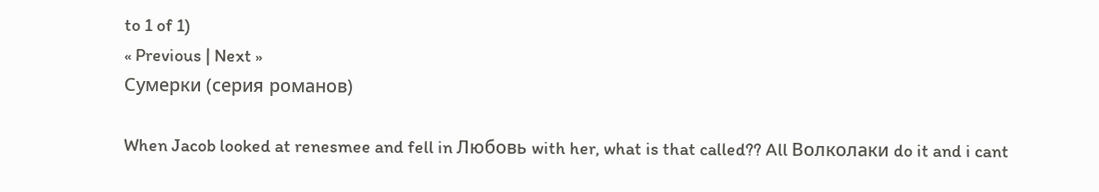to 1 of 1)
« Previous | Next »
Сумерки (серия романов)

When Jacob looked at renesmee and fell in Любовь with her, what is that called?? All Волколаки do it and i cant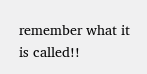remember what it is called!!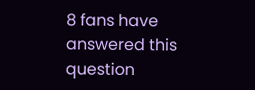8 fans have answered this question